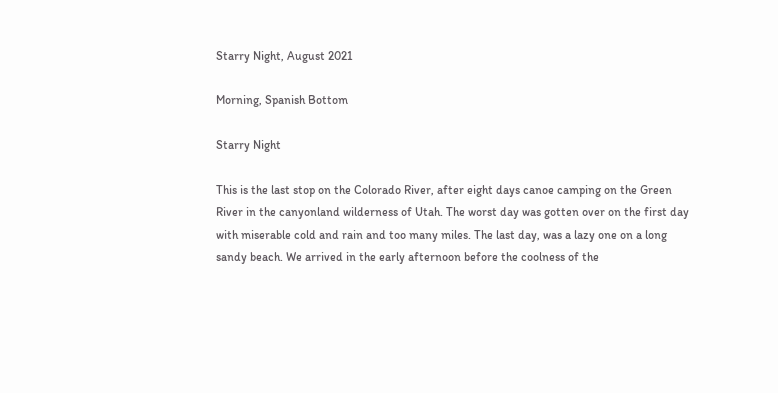Starry Night, August 2021

Morning, Spanish Bottom

Starry Night

This is the last stop on the Colorado River, after eight days canoe camping on the Green River in the canyonland wilderness of Utah. The worst day was gotten over on the first day with miserable cold and rain and too many miles. The last day, was a lazy one on a long sandy beach. We arrived in the early afternoon before the coolness of the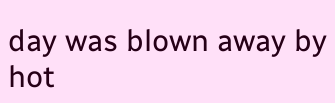day was blown away by hot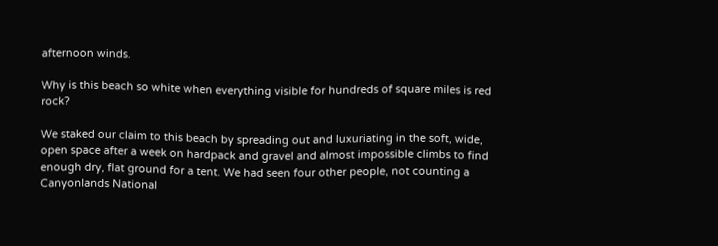afternoon winds.

Why is this beach so white when everything visible for hundreds of square miles is red rock?

We staked our claim to this beach by spreading out and luxuriating in the soft, wide, open space after a week on hardpack and gravel and almost impossible climbs to find enough dry, flat ground for a tent. We had seen four other people, not counting a Canyonlands National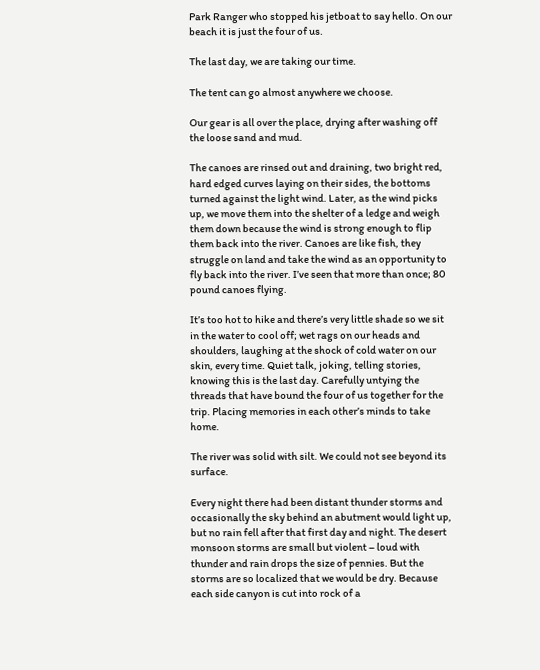Park Ranger who stopped his jetboat to say hello. On our beach it is just the four of us.

The last day, we are taking our time.

The tent can go almost anywhere we choose.

Our gear is all over the place, drying after washing off the loose sand and mud.

The canoes are rinsed out and draining, two bright red, hard edged curves laying on their sides, the bottoms turned against the light wind. Later, as the wind picks up, we move them into the shelter of a ledge and weigh them down because the wind is strong enough to flip them back into the river. Canoes are like fish, they struggle on land and take the wind as an opportunity to fly back into the river. I’ve seen that more than once; 80 pound canoes flying.

It’s too hot to hike and there’s very little shade so we sit in the water to cool off; wet rags on our heads and shoulders, laughing at the shock of cold water on our skin, every time. Quiet talk, joking, telling stories, knowing this is the last day. Carefully untying the threads that have bound the four of us together for the trip. Placing memories in each other’s minds to take home.

The river was solid with silt. We could not see beyond its surface.

Every night there had been distant thunder storms and occasionally the sky behind an abutment would light up, but no rain fell after that first day and night. The desert monsoon storms are small but violent – loud with thunder and rain drops the size of pennies. But the storms are so localized that we would be dry. Because each side canyon is cut into rock of a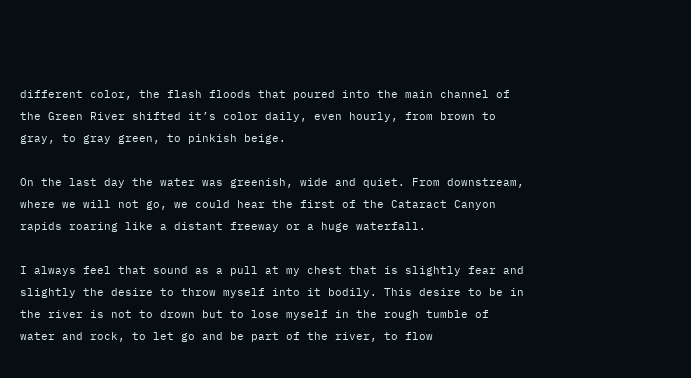different color, the flash floods that poured into the main channel of the Green River shifted it’s color daily, even hourly, from brown to gray, to gray green, to pinkish beige.

On the last day the water was greenish, wide and quiet. From downstream, where we will not go, we could hear the first of the Cataract Canyon rapids roaring like a distant freeway or a huge waterfall.

I always feel that sound as a pull at my chest that is slightly fear and slightly the desire to throw myself into it bodily. This desire to be in the river is not to drown but to lose myself in the rough tumble of water and rock, to let go and be part of the river, to flow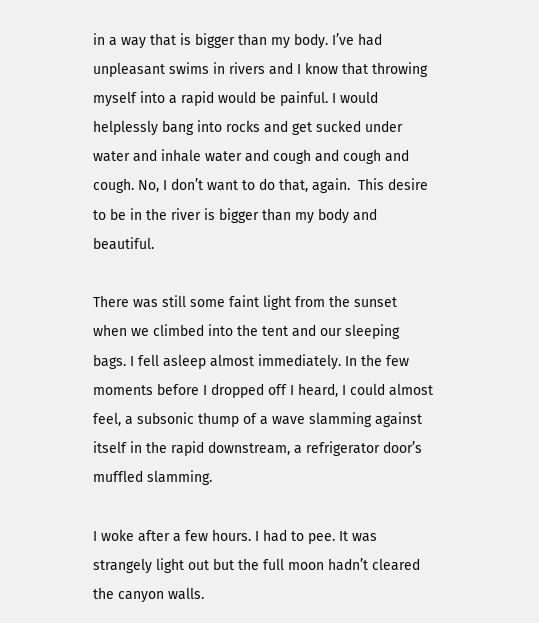in a way that is bigger than my body. I’ve had unpleasant swims in rivers and I know that throwing myself into a rapid would be painful. I would helplessly bang into rocks and get sucked under water and inhale water and cough and cough and cough. No, I don’t want to do that, again.  This desire to be in the river is bigger than my body and beautiful.

There was still some faint light from the sunset when we climbed into the tent and our sleeping bags. I fell asleep almost immediately. In the few moments before I dropped off I heard, I could almost feel, a subsonic thump of a wave slamming against itself in the rapid downstream, a refrigerator door’s muffled slamming.

I woke after a few hours. I had to pee. It was strangely light out but the full moon hadn’t cleared the canyon walls.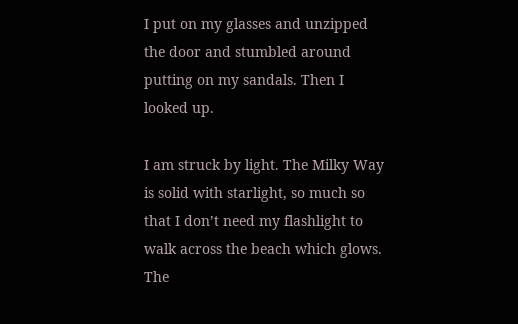I put on my glasses and unzipped the door and stumbled around putting on my sandals. Then I looked up.

I am struck by light. The Milky Way is solid with starlight, so much so that I don’t need my flashlight to walk across the beach which glows. The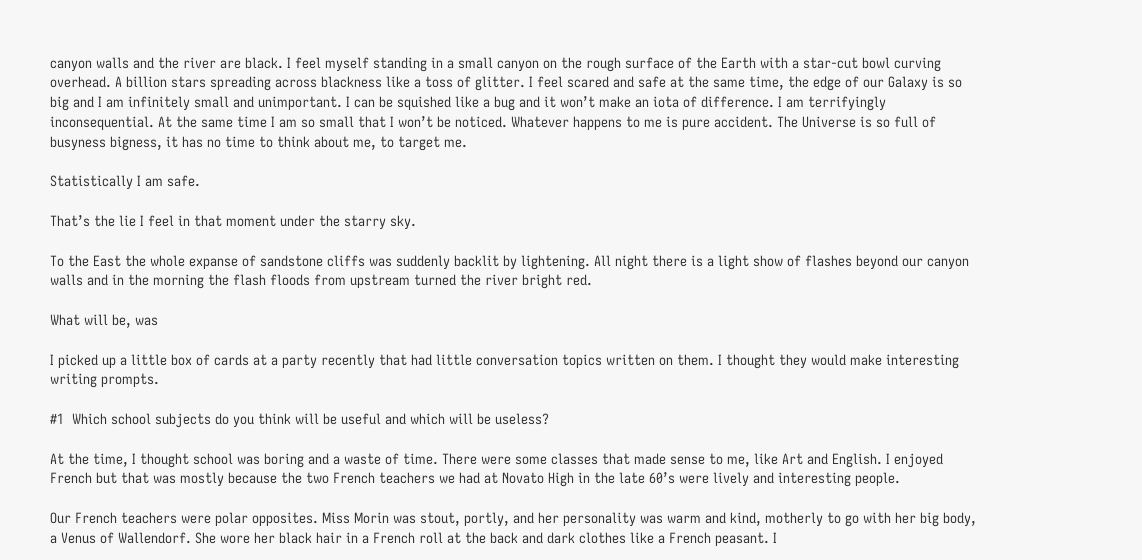canyon walls and the river are black. I feel myself standing in a small canyon on the rough surface of the Earth with a star-cut bowl curving overhead. A billion stars spreading across blackness like a toss of glitter. I feel scared and safe at the same time, the edge of our Galaxy is so big and I am infinitely small and unimportant. I can be squished like a bug and it won’t make an iota of difference. I am terrifyingly inconsequential. At the same time I am so small that I won’t be noticed. Whatever happens to me is pure accident. The Universe is so full of busyness bigness, it has no time to think about me, to target me.

Statistically I am safe.

That’s the lie I feel in that moment under the starry sky.

To the East the whole expanse of sandstone cliffs was suddenly backlit by lightening. All night there is a light show of flashes beyond our canyon walls and in the morning the flash floods from upstream turned the river bright red.

What will be, was

I picked up a little box of cards at a party recently that had little conversation topics written on them. I thought they would make interesting writing prompts.

#1  Which school subjects do you think will be useful and which will be useless?

At the time, I thought school was boring and a waste of time. There were some classes that made sense to me, like Art and English. I enjoyed French but that was mostly because the two French teachers we had at Novato High in the late 60’s were lively and interesting people.

Our French teachers were polar opposites. Miss Morin was stout, portly, and her personality was warm and kind, motherly to go with her big body, a Venus of Wallendorf. She wore her black hair in a French roll at the back and dark clothes like a French peasant. I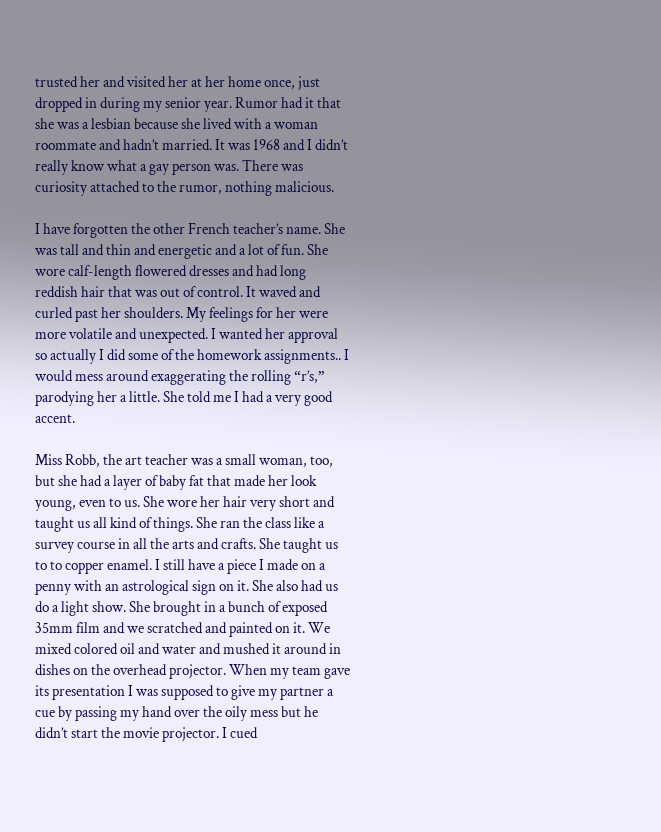trusted her and visited her at her home once, just dropped in during my senior year. Rumor had it that she was a lesbian because she lived with a woman roommate and hadn’t married. It was 1968 and I didn’t really know what a gay person was. There was curiosity attached to the rumor, nothing malicious.

I have forgotten the other French teacher’s name. She was tall and thin and energetic and a lot of fun. She wore calf-length flowered dresses and had long reddish hair that was out of control. It waved and curled past her shoulders. My feelings for her were more volatile and unexpected. I wanted her approval so actually I did some of the homework assignments.. I would mess around exaggerating the rolling “r’s,” parodying her a little. She told me I had a very good accent.

Miss Robb, the art teacher was a small woman, too, but she had a layer of baby fat that made her look young, even to us. She wore her hair very short and taught us all kind of things. She ran the class like a survey course in all the arts and crafts. She taught us to to copper enamel. I still have a piece I made on a penny with an astrological sign on it. She also had us do a light show. She brought in a bunch of exposed 35mm film and we scratched and painted on it. We  mixed colored oil and water and mushed it around in dishes on the overhead projector. When my team gave its presentation I was supposed to give my partner a cue by passing my hand over the oily mess but he didn’t start the movie projector. I cued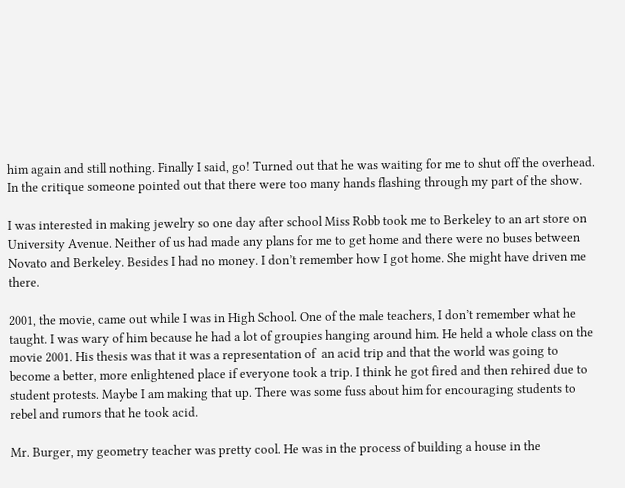him again and still nothing. Finally I said, go! Turned out that he was waiting for me to shut off the overhead. In the critique someone pointed out that there were too many hands flashing through my part of the show.

I was interested in making jewelry so one day after school Miss Robb took me to Berkeley to an art store on University Avenue. Neither of us had made any plans for me to get home and there were no buses between Novato and Berkeley. Besides I had no money. I don’t remember how I got home. She might have driven me there.

2001, the movie, came out while I was in High School. One of the male teachers, I don’t remember what he taught. I was wary of him because he had a lot of groupies hanging around him. He held a whole class on the movie 2001. His thesis was that it was a representation of  an acid trip and that the world was going to become a better, more enlightened place if everyone took a trip. I think he got fired and then rehired due to student protests. Maybe I am making that up. There was some fuss about him for encouraging students to rebel and rumors that he took acid.

Mr. Burger, my geometry teacher was pretty cool. He was in the process of building a house in the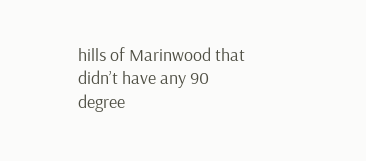hills of Marinwood that didn’t have any 90 degree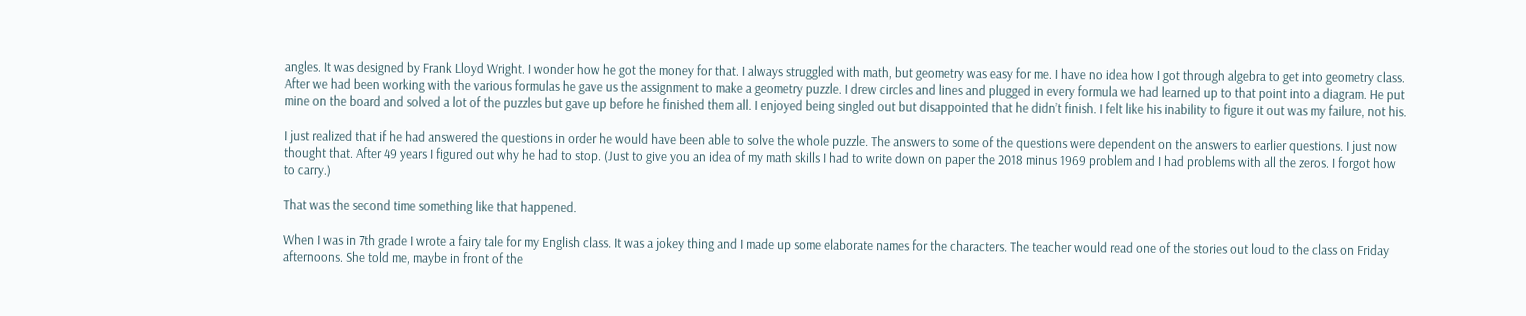angles. It was designed by Frank Lloyd Wright. I wonder how he got the money for that. I always struggled with math, but geometry was easy for me. I have no idea how I got through algebra to get into geometry class. After we had been working with the various formulas he gave us the assignment to make a geometry puzzle. I drew circles and lines and plugged in every formula we had learned up to that point into a diagram. He put mine on the board and solved a lot of the puzzles but gave up before he finished them all. I enjoyed being singled out but disappointed that he didn’t finish. I felt like his inability to figure it out was my failure, not his.

I just realized that if he had answered the questions in order he would have been able to solve the whole puzzle. The answers to some of the questions were dependent on the answers to earlier questions. I just now thought that. After 49 years I figured out why he had to stop. (Just to give you an idea of my math skills I had to write down on paper the 2018 minus 1969 problem and I had problems with all the zeros. I forgot how to carry.)

That was the second time something like that happened.

When I was in 7th grade I wrote a fairy tale for my English class. It was a jokey thing and I made up some elaborate names for the characters. The teacher would read one of the stories out loud to the class on Friday afternoons. She told me, maybe in front of the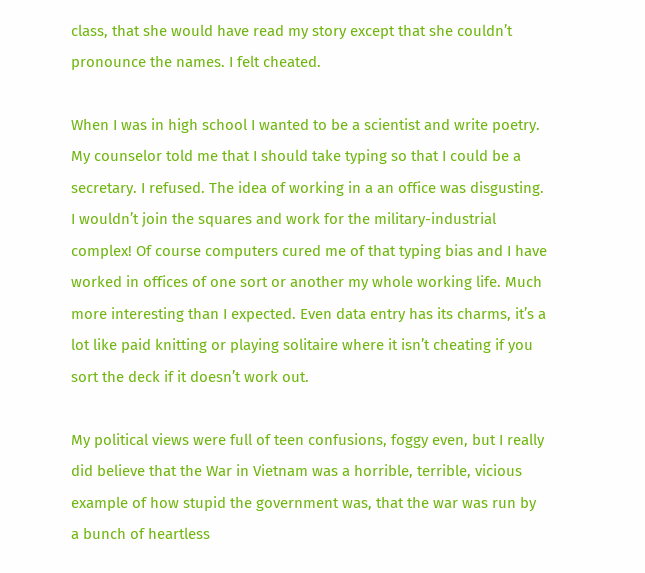class, that she would have read my story except that she couldn’t pronounce the names. I felt cheated.

When I was in high school I wanted to be a scientist and write poetry. My counselor told me that I should take typing so that I could be a secretary. I refused. The idea of working in a an office was disgusting. I wouldn’t join the squares and work for the military-industrial complex! Of course computers cured me of that typing bias and I have worked in offices of one sort or another my whole working life. Much more interesting than I expected. Even data entry has its charms, it’s a lot like paid knitting or playing solitaire where it isn’t cheating if you sort the deck if it doesn’t work out.

My political views were full of teen confusions, foggy even, but I really did believe that the War in Vietnam was a horrible, terrible, vicious example of how stupid the government was, that the war was run by a bunch of heartless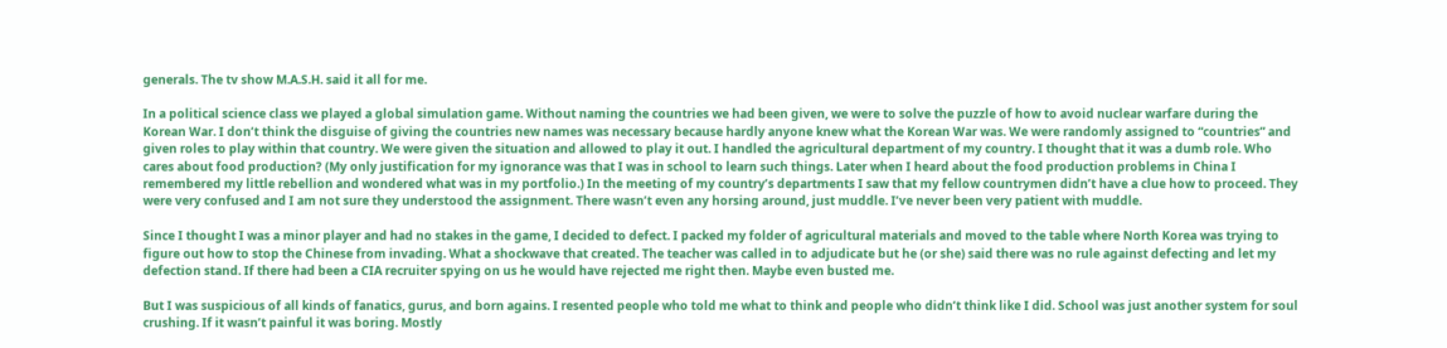generals. The tv show M.A.S.H. said it all for me.

In a political science class we played a global simulation game. Without naming the countries we had been given, we were to solve the puzzle of how to avoid nuclear warfare during the Korean War. I don’t think the disguise of giving the countries new names was necessary because hardly anyone knew what the Korean War was. We were randomly assigned to “countries” and given roles to play within that country. We were given the situation and allowed to play it out. I handled the agricultural department of my country. I thought that it was a dumb role. Who cares about food production? (My only justification for my ignorance was that I was in school to learn such things. Later when I heard about the food production problems in China I remembered my little rebellion and wondered what was in my portfolio.) In the meeting of my country’s departments I saw that my fellow countrymen didn’t have a clue how to proceed. They were very confused and I am not sure they understood the assignment. There wasn’t even any horsing around, just muddle. I’ve never been very patient with muddle.

Since I thought I was a minor player and had no stakes in the game, I decided to defect. I packed my folder of agricultural materials and moved to the table where North Korea was trying to figure out how to stop the Chinese from invading. What a shockwave that created. The teacher was called in to adjudicate but he (or she) said there was no rule against defecting and let my defection stand. If there had been a CIA recruiter spying on us he would have rejected me right then. Maybe even busted me.

But I was suspicious of all kinds of fanatics, gurus, and born agains. I resented people who told me what to think and people who didn’t think like I did. School was just another system for soul crushing. If it wasn’t painful it was boring. Mostly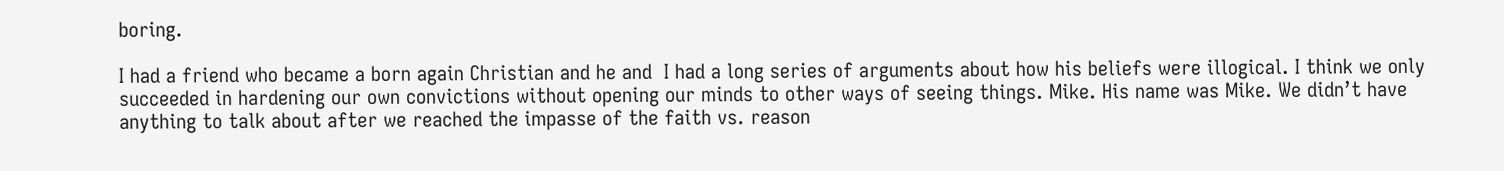boring.

I had a friend who became a born again Christian and he and  I had a long series of arguments about how his beliefs were illogical. I think we only succeeded in hardening our own convictions without opening our minds to other ways of seeing things. Mike. His name was Mike. We didn’t have anything to talk about after we reached the impasse of the faith vs. reason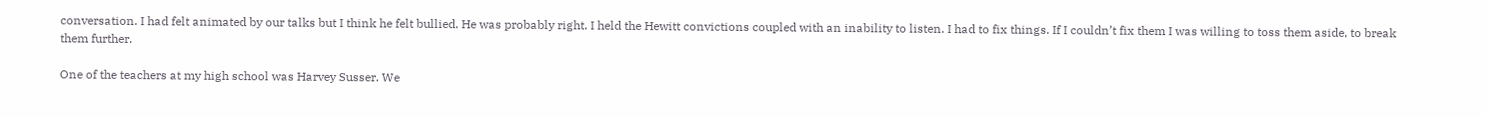conversation. I had felt animated by our talks but I think he felt bullied. He was probably right. I held the Hewitt convictions coupled with an inability to listen. I had to fix things. If I couldn’t fix them I was willing to toss them aside, to break them further.

One of the teachers at my high school was Harvey Susser. We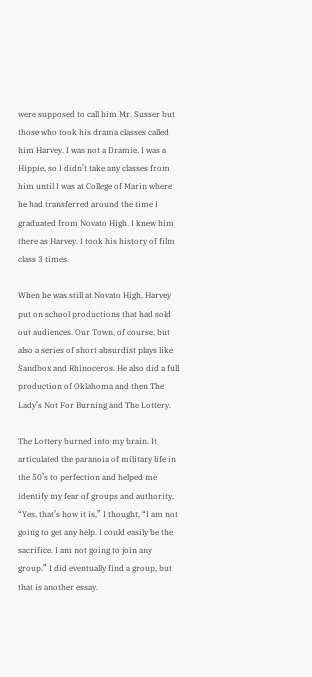were supposed to call him Mr. Susser but those who took his drama classes called him Harvey. I was not a Dramie, I was a Hippie, so I didn’t take any classes from him until I was at College of Marin where he had transferred around the time I graduated from Novato High. I knew him there as Harvey. I took his history of film class 3 times.

When he was still at Novato High, Harvey put on school productions that had sold out audiences. Our Town, of course, but also a series of short absurdist plays like Sandbox and Rhinoceros. He also did a full production of Oklahoma and then The Lady’s Not For Burning and The Lottery.

The Lottery burned into my brain. It articulated the paranoia of military life in the 50’s to perfection and helped me identify my fear of groups and authority. “Yes, that’s how it is,” I thought, “I am not going to get any help. I could easily be the sacrifice. I am not going to join any group.” I did eventually find a group, but that is another essay.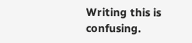Writing this is confusing.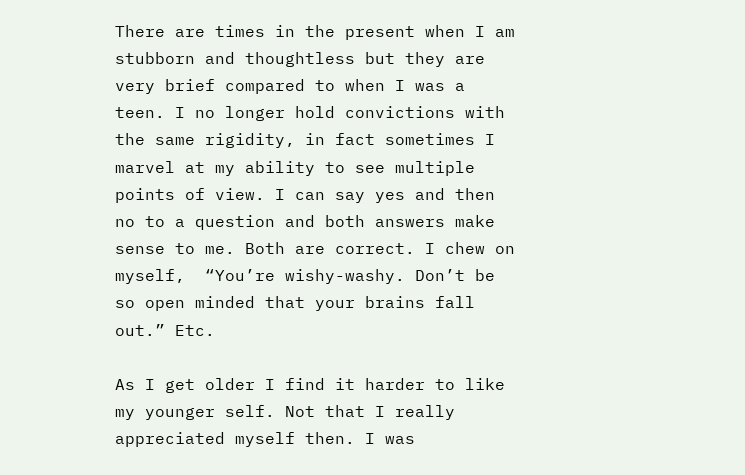There are times in the present when I am stubborn and thoughtless but they are very brief compared to when I was a teen. I no longer hold convictions with the same rigidity, in fact sometimes I marvel at my ability to see multiple points of view. I can say yes and then no to a question and both answers make sense to me. Both are correct. I chew on myself,  “You’re wishy-washy. Don’t be so open minded that your brains fall out.” Etc.

As I get older I find it harder to like my younger self. Not that I really appreciated myself then. I was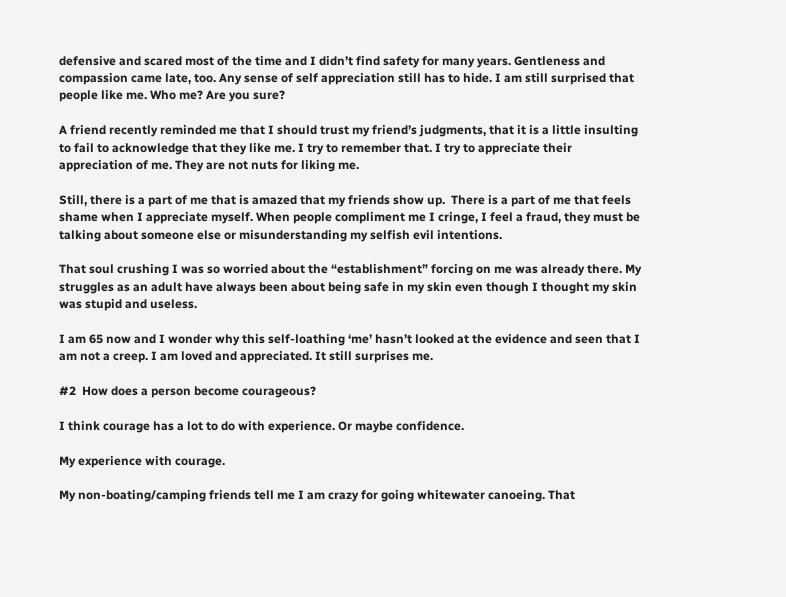defensive and scared most of the time and I didn’t find safety for many years. Gentleness and compassion came late, too. Any sense of self appreciation still has to hide. I am still surprised that people like me. Who me? Are you sure?

A friend recently reminded me that I should trust my friend’s judgments, that it is a little insulting to fail to acknowledge that they like me. I try to remember that. I try to appreciate their appreciation of me. They are not nuts for liking me.

Still, there is a part of me that is amazed that my friends show up.  There is a part of me that feels shame when I appreciate myself. When people compliment me I cringe, I feel a fraud, they must be talking about someone else or misunderstanding my selfish evil intentions.

That soul crushing I was so worried about the “establishment” forcing on me was already there. My struggles as an adult have always been about being safe in my skin even though I thought my skin was stupid and useless.

I am 65 now and I wonder why this self-loathing ‘me’ hasn’t looked at the evidence and seen that I am not a creep. I am loved and appreciated. It still surprises me.

#2  How does a person become courageous?

I think courage has a lot to do with experience. Or maybe confidence.

My experience with courage.

My non-boating/camping friends tell me I am crazy for going whitewater canoeing. That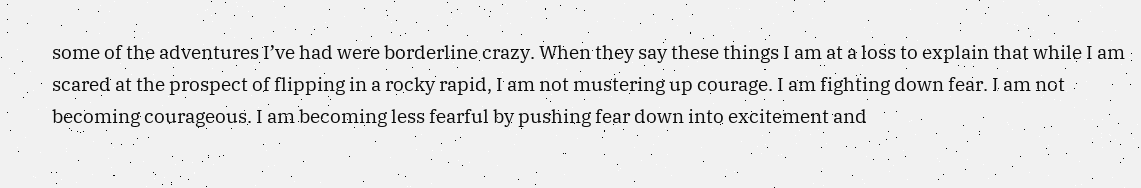some of the adventures I’ve had were borderline crazy. When they say these things I am at a loss to explain that while I am scared at the prospect of flipping in a rocky rapid, I am not mustering up courage. I am fighting down fear. I am not becoming courageous. I am becoming less fearful by pushing fear down into excitement and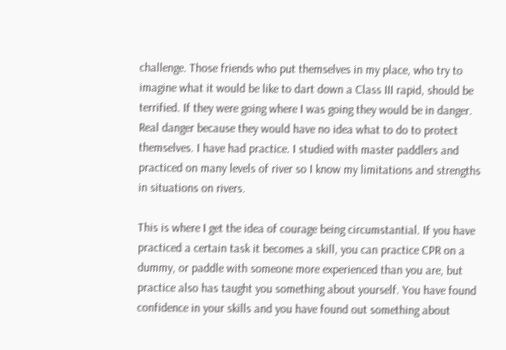challenge. Those friends who put themselves in my place, who try to imagine what it would be like to dart down a Class III rapid, should be terrified. If they were going where I was going they would be in danger. Real danger because they would have no idea what to do to protect themselves. I have had practice. I studied with master paddlers and practiced on many levels of river so I know my limitations and strengths in situations on rivers.

This is where I get the idea of courage being circumstantial. If you have practiced a certain task it becomes a skill, you can practice CPR on a dummy, or paddle with someone more experienced than you are, but practice also has taught you something about yourself. You have found confidence in your skills and you have found out something about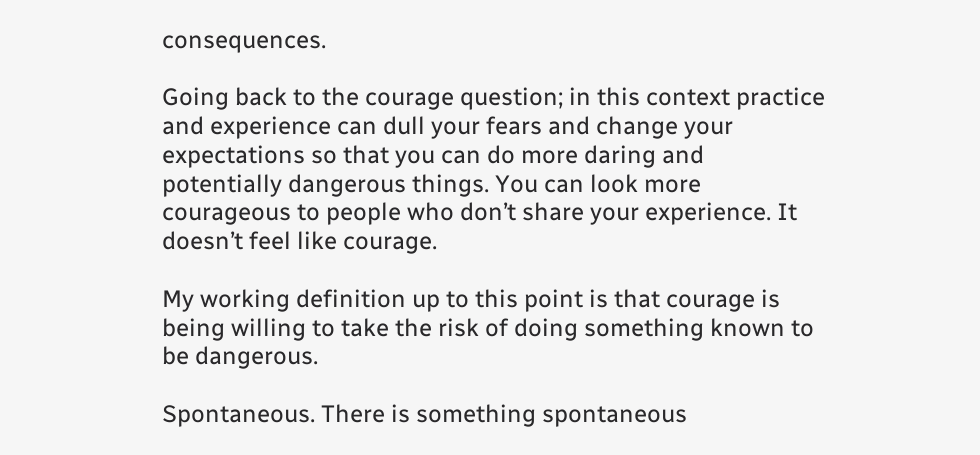consequences.

Going back to the courage question; in this context practice and experience can dull your fears and change your expectations so that you can do more daring and potentially dangerous things. You can look more courageous to people who don’t share your experience. It doesn’t feel like courage.

My working definition up to this point is that courage is being willing to take the risk of doing something known to be dangerous.

Spontaneous. There is something spontaneous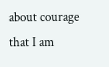about courage that I am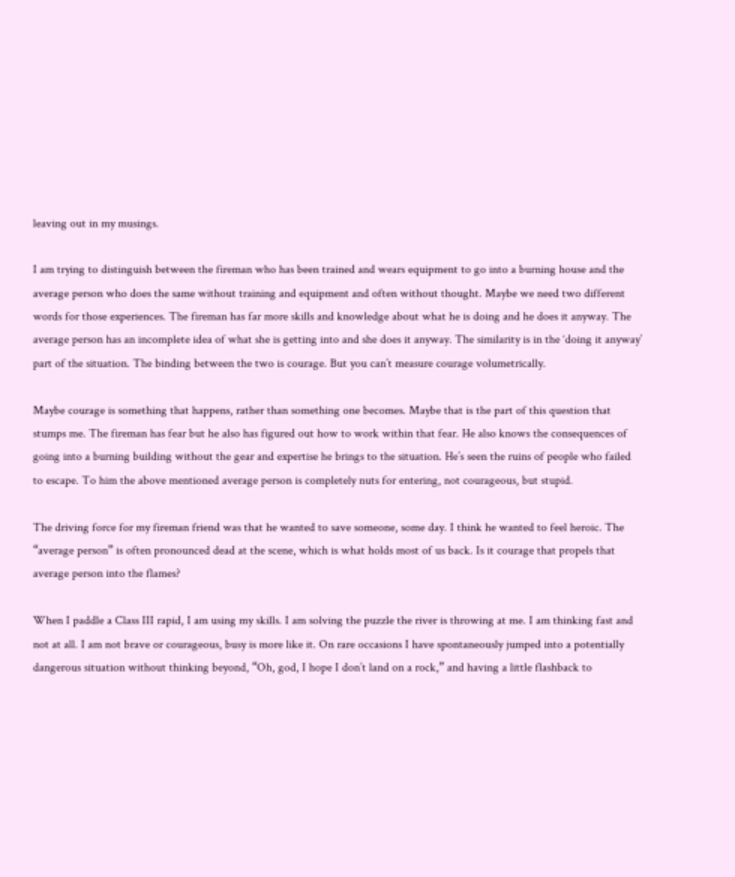leaving out in my musings.

I am trying to distinguish between the fireman who has been trained and wears equipment to go into a burning house and the average person who does the same without training and equipment and often without thought. Maybe we need two different words for those experiences. The fireman has far more skills and knowledge about what he is doing and he does it anyway. The average person has an incomplete idea of what she is getting into and she does it anyway. The similarity is in the ‘doing it anyway’ part of the situation. The binding between the two is courage. But you can’t measure courage volumetrically.

Maybe courage is something that happens, rather than something one becomes. Maybe that is the part of this question that stumps me. The fireman has fear but he also has figured out how to work within that fear. He also knows the consequences of going into a burning building without the gear and expertise he brings to the situation. He’s seen the ruins of people who failed to escape. To him the above mentioned average person is completely nuts for entering, not courageous, but stupid.

The driving force for my fireman friend was that he wanted to save someone, some day. I think he wanted to feel heroic. The “average person” is often pronounced dead at the scene, which is what holds most of us back. Is it courage that propels that average person into the flames?

When I paddle a Class III rapid, I am using my skills. I am solving the puzzle the river is throwing at me. I am thinking fast and not at all. I am not brave or courageous, busy is more like it. On rare occasions I have spontaneously jumped into a potentially dangerous situation without thinking beyond, “Oh, god, I hope I don’t land on a rock,” and having a little flashback to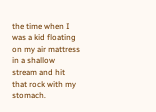the time when I was a kid floating on my air mattress in a shallow stream and hit that rock with my stomach.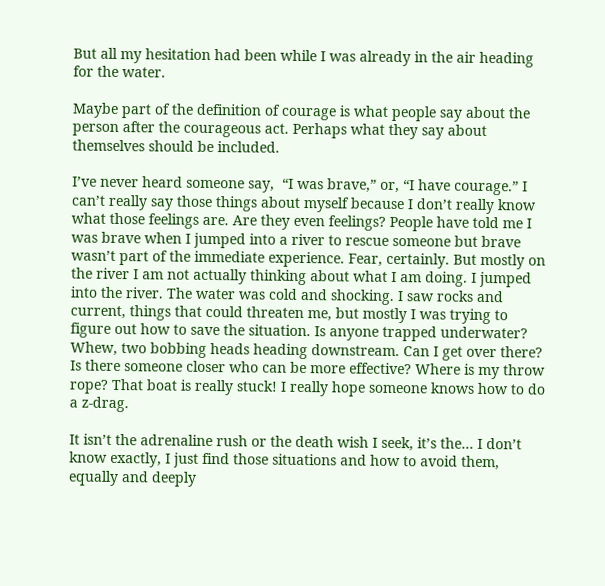But all my hesitation had been while I was already in the air heading for the water.

Maybe part of the definition of courage is what people say about the person after the courageous act. Perhaps what they say about themselves should be included.

I’ve never heard someone say,  “I was brave,” or, “I have courage.” I can’t really say those things about myself because I don’t really know what those feelings are. Are they even feelings? People have told me I was brave when I jumped into a river to rescue someone but brave wasn’t part of the immediate experience. Fear, certainly. But mostly on the river I am not actually thinking about what I am doing. I jumped into the river. The water was cold and shocking. I saw rocks and current, things that could threaten me, but mostly I was trying to figure out how to save the situation. Is anyone trapped underwater? Whew, two bobbing heads heading downstream. Can I get over there? Is there someone closer who can be more effective? Where is my throw rope? That boat is really stuck! I really hope someone knows how to do a z-drag.

It isn’t the adrenaline rush or the death wish I seek, it’s the… I don’t know exactly, I just find those situations and how to avoid them, equally and deeply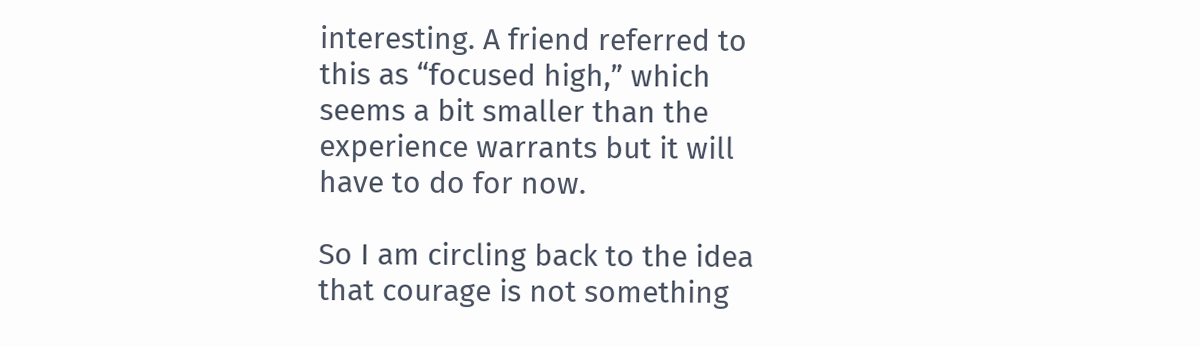interesting. A friend referred to this as “focused high,” which seems a bit smaller than the experience warrants but it will have to do for now.

So I am circling back to the idea that courage is not something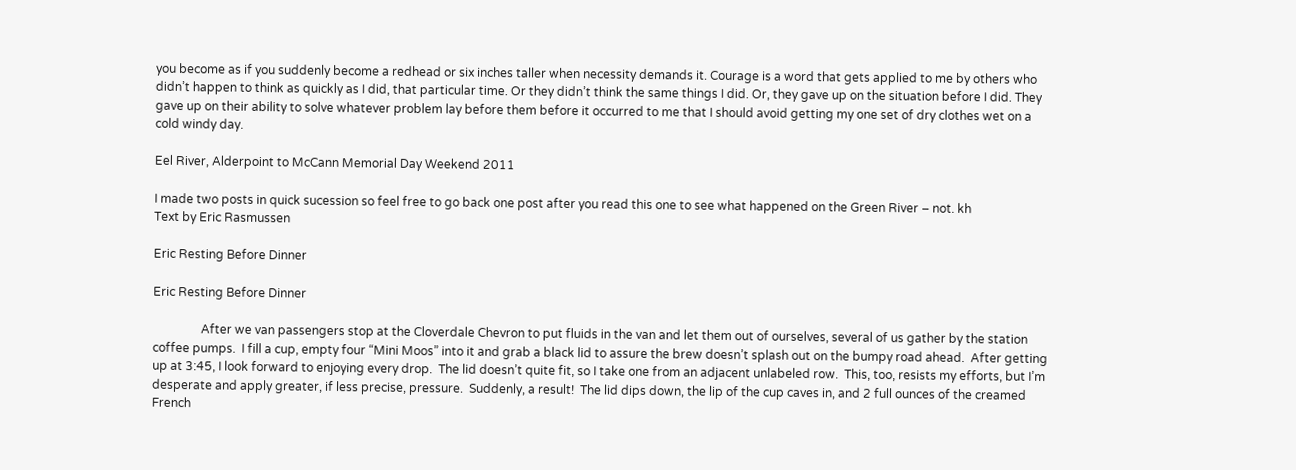you become as if you suddenly become a redhead or six inches taller when necessity demands it. Courage is a word that gets applied to me by others who didn’t happen to think as quickly as I did, that particular time. Or they didn’t think the same things I did. Or, they gave up on the situation before I did. They gave up on their ability to solve whatever problem lay before them before it occurred to me that I should avoid getting my one set of dry clothes wet on a cold windy day.

Eel River, Alderpoint to McCann Memorial Day Weekend 2011

I made two posts in quick sucession so feel free to go back one post after you read this one to see what happened on the Green River – not. kh
Text by Eric Rasmussen

Eric Resting Before Dinner

Eric Resting Before Dinner

                After we van passengers stop at the Cloverdale Chevron to put fluids in the van and let them out of ourselves, several of us gather by the station coffee pumps.  I fill a cup, empty four “Mini Moos” into it and grab a black lid to assure the brew doesn’t splash out on the bumpy road ahead.  After getting up at 3:45, I look forward to enjoying every drop.  The lid doesn’t quite fit, so I take one from an adjacent unlabeled row.  This, too, resists my efforts, but I’m desperate and apply greater, if less precise, pressure.  Suddenly, a result!  The lid dips down, the lip of the cup caves in, and 2 full ounces of the creamed French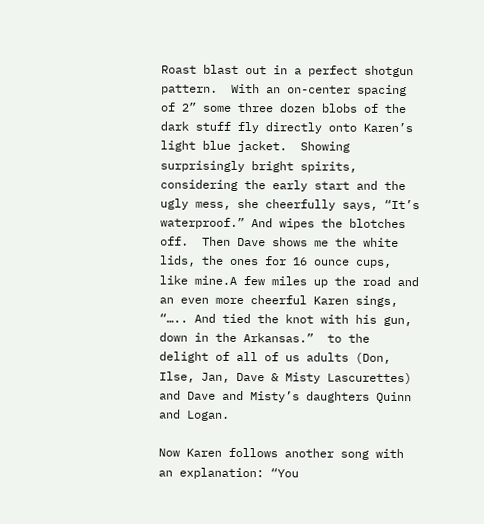Roast blast out in a perfect shotgun pattern.  With an on-center spacing of 2” some three dozen blobs of the dark stuff fly directly onto Karen’s light blue jacket.  Showing surprisingly bright spirits, considering the early start and the ugly mess, she cheerfully says, “It’s waterproof.” And wipes the blotches off.  Then Dave shows me the white lids, the ones for 16 ounce cups, like mine.A few miles up the road and an even more cheerful Karen sings, “….. And tied the knot with his gun, down in the Arkansas.”  to the delight of all of us adults (Don, Ilse, Jan, Dave & Misty Lascurettes) and Dave and Misty’s daughters Quinn and Logan.

Now Karen follows another song with an explanation: “You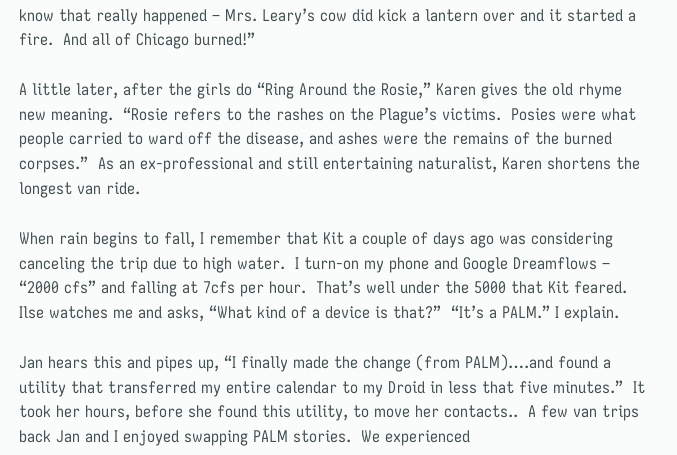know that really happened – Mrs. Leary’s cow did kick a lantern over and it started a fire.  And all of Chicago burned!”

A little later, after the girls do “Ring Around the Rosie,” Karen gives the old rhyme new meaning.  “Rosie refers to the rashes on the Plague’s victims.  Posies were what people carried to ward off the disease, and ashes were the remains of the burned corpses.”  As an ex-professional and still entertaining naturalist, Karen shortens the longest van ride.

When rain begins to fall, I remember that Kit a couple of days ago was considering canceling the trip due to high water.  I turn-on my phone and Google Dreamflows – “2000 cfs” and falling at 7cfs per hour.  That’s well under the 5000 that Kit feared.  Ilse watches me and asks, “What kind of a device is that?”  “It’s a PALM.” I explain.

Jan hears this and pipes up, “I finally made the change (from PALM)….and found a utility that transferred my entire calendar to my Droid in less that five minutes.”  It took her hours, before she found this utility, to move her contacts..  A few van trips back Jan and I enjoyed swapping PALM stories.  We experienced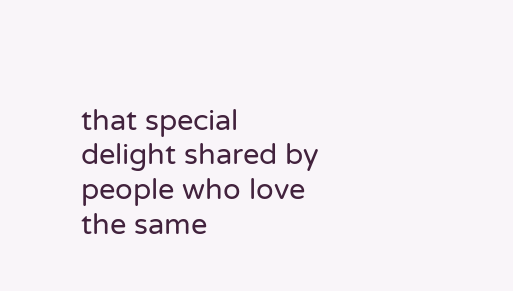that special delight shared by people who love the same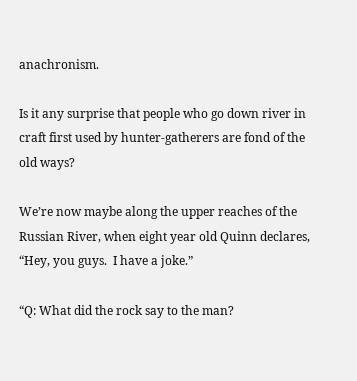anachronism.

Is it any surprise that people who go down river in craft first used by hunter-gatherers are fond of the old ways?

We’re now maybe along the upper reaches of the Russian River, when eight year old Quinn declares, “Hey, you guys.  I have a joke.”

“Q: What did the rock say to the man?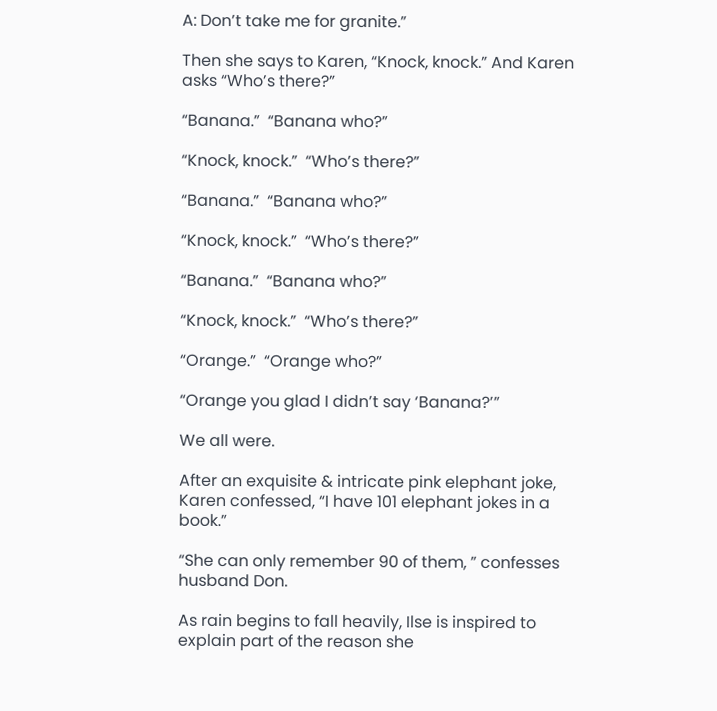A: Don’t take me for granite.”

Then she says to Karen, “Knock, knock.” And Karen asks “Who’s there?”

“Banana.”  “Banana who?”

“Knock, knock.”  “Who’s there?”

“Banana.”  “Banana who?”

“Knock, knock.”  “Who’s there?”

“Banana.”  “Banana who?”

“Knock, knock.”  “Who’s there?”

“Orange.”  “Orange who?”

“Orange you glad I didn’t say ‘Banana?’”

We all were.

After an exquisite & intricate pink elephant joke, Karen confessed, “I have 101 elephant jokes in a book.”

“She can only remember 90 of them, ” confesses husband Don.

As rain begins to fall heavily, Ilse is inspired to explain part of the reason she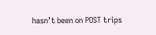hasn’t been on POST trips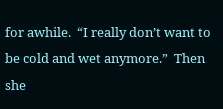for awhile.  “I really don’t want to be cold and wet anymore.”  Then she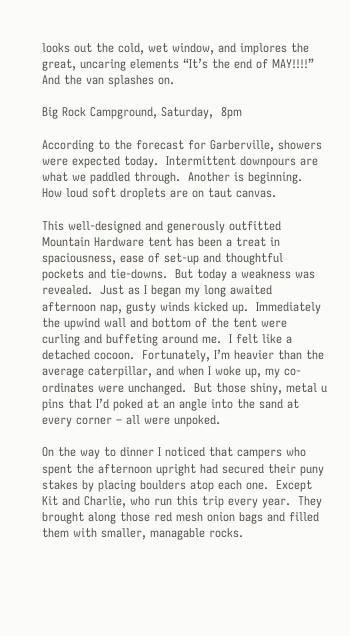looks out the cold, wet window, and implores the great, uncaring elements “It’s the end of MAY!!!!”  And the van splashes on.

Big Rock Campground, Saturday,  8pm

According to the forecast for Garberville, showers were expected today.  Intermittent downpours are what we paddled through.  Another is beginning.  How loud soft droplets are on taut canvas.

This well-designed and generously outfitted Mountain Hardware tent has been a treat in spaciousness, ease of set-up and thoughtful pockets and tie-downs.  But today a weakness was revealed.  Just as I began my long awaited afternoon nap, gusty winds kicked up.  Immediately the upwind wall and bottom of the tent were curling and buffeting around me.  I felt like a detached cocoon.  Fortunately, I’m heavier than the average caterpillar, and when I woke up, my co-ordinates were unchanged.  But those shiny, metal u pins that I’d poked at an angle into the sand at every corner – all were unpoked.

On the way to dinner I noticed that campers who spent the afternoon upright had secured their puny stakes by placing boulders atop each one.  Except Kit and Charlie, who run this trip every year.  They brought along those red mesh onion bags and filled them with smaller, managable rocks.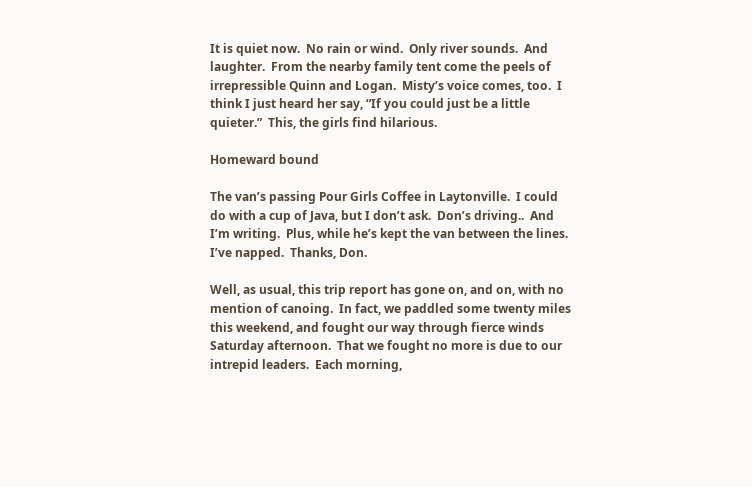It is quiet now.  No rain or wind.  Only river sounds.  And laughter.  From the nearby family tent come the peels of irrepressible Quinn and Logan.  Misty’s voice comes, too.  I think I just heard her say, “If you could just be a little quieter.”  This, the girls find hilarious.

Homeward bound

The van’s passing Pour Girls Coffee in Laytonville.  I could do with a cup of Java, but I don’t ask.  Don’s driving..  And I’m writing.  Plus, while he’s kept the van between the lines. I’ve napped.  Thanks, Don.

Well, as usual, this trip report has gone on, and on, with no mention of canoing.  In fact, we paddled some twenty miles this weekend, and fought our way through fierce winds Saturday afternoon.  That we fought no more is due to our intrepid leaders.  Each morning,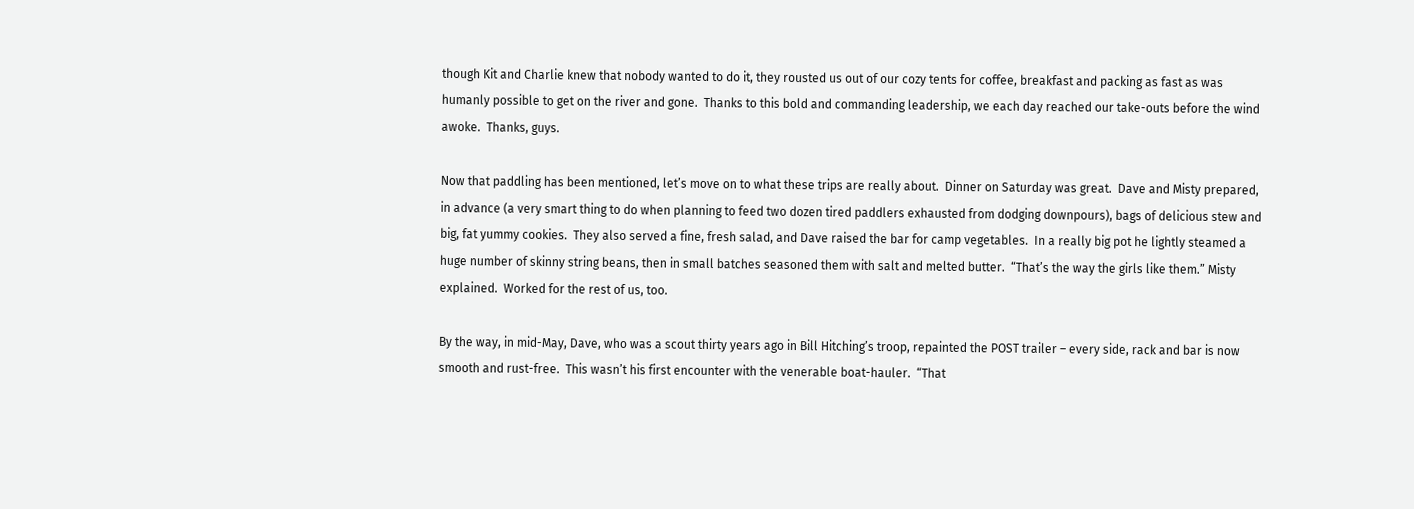though Kit and Charlie knew that nobody wanted to do it, they rousted us out of our cozy tents for coffee, breakfast and packing as fast as was humanly possible to get on the river and gone.  Thanks to this bold and commanding leadership, we each day reached our take-outs before the wind awoke.  Thanks, guys.

Now that paddling has been mentioned, let’s move on to what these trips are really about.  Dinner on Saturday was great.  Dave and Misty prepared, in advance (a very smart thing to do when planning to feed two dozen tired paddlers exhausted from dodging downpours), bags of delicious stew and big, fat yummy cookies.  They also served a fine, fresh salad, and Dave raised the bar for camp vegetables.  In a really big pot he lightly steamed a huge number of skinny string beans, then in small batches seasoned them with salt and melted butter.  “That’s the way the girls like them.” Misty explained.  Worked for the rest of us, too.

By the way, in mid-May, Dave, who was a scout thirty years ago in Bill Hitching’s troop, repainted the POST trailer – every side, rack and bar is now smooth and rust-free.  This wasn’t his first encounter with the venerable boat-hauler.  “That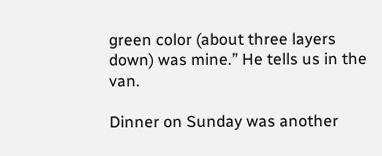green color (about three layers down) was mine.” He tells us in the van.

Dinner on Sunday was another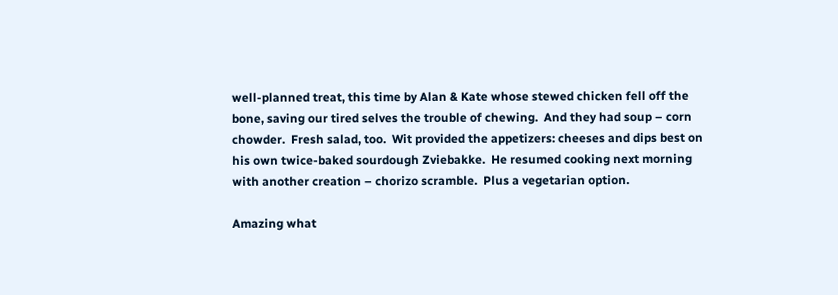well-planned treat, this time by Alan & Kate whose stewed chicken fell off the bone, saving our tired selves the trouble of chewing.  And they had soup – corn chowder.  Fresh salad, too.  Wit provided the appetizers: cheeses and dips best on his own twice-baked sourdough Zviebakke.  He resumed cooking next morning with another creation – chorizo scramble.  Plus a vegetarian option.

Amazing what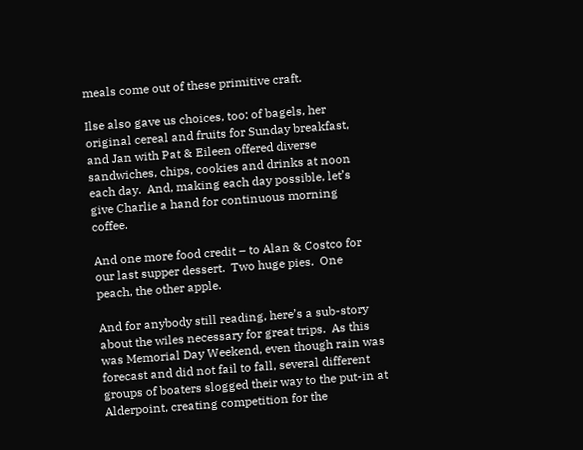meals come out of these primitive craft.

Ilse also gave us choices, too: of bagels, her original cereal and fruits for Sunday breakfast, and Jan with Pat & Eileen offered diverse sandwiches, chips, cookies and drinks at noon each day.  And, making each day possible, let’s give Charlie a hand for continuous morning coffee.

And one more food credit – to Alan & Costco for our last supper dessert.  Two huge pies.  One peach, the other apple.

And for anybody still reading, here’s a sub-story about the wiles necessary for great trips.  As this was Memorial Day Weekend, even though rain was forecast and did not fail to fall, several different groups of boaters slogged their way to the put-in at Alderpoint, creating competition for the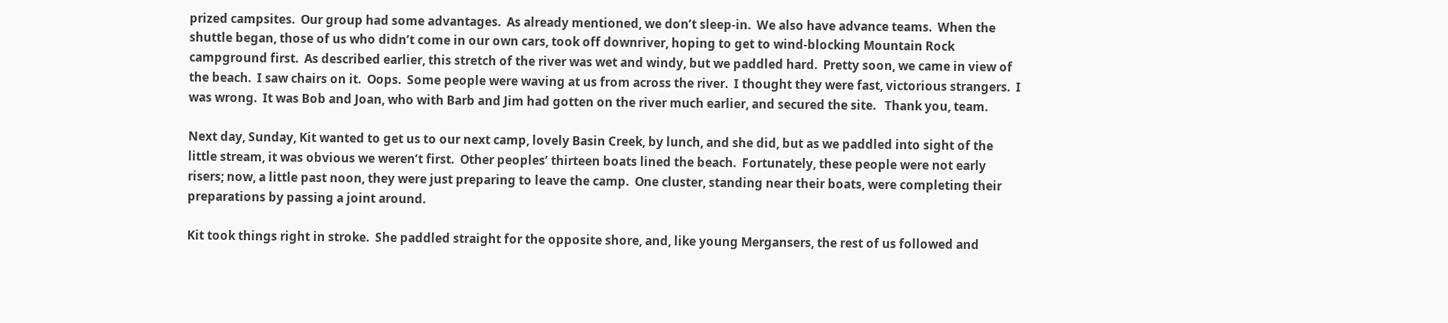prized campsites.  Our group had some advantages.  As already mentioned, we don’t sleep-in.  We also have advance teams.  When the shuttle began, those of us who didn’t come in our own cars, took off downriver, hoping to get to wind-blocking Mountain Rock campground first.  As described earlier, this stretch of the river was wet and windy, but we paddled hard.  Pretty soon, we came in view of the beach.  I saw chairs on it.  Oops.  Some people were waving at us from across the river.  I thought they were fast, victorious strangers.  I was wrong.  It was Bob and Joan, who with Barb and Jim had gotten on the river much earlier, and secured the site.   Thank you, team.

Next day, Sunday, Kit wanted to get us to our next camp, lovely Basin Creek, by lunch, and she did, but as we paddled into sight of the little stream, it was obvious we weren’t first.  Other peoples’ thirteen boats lined the beach.  Fortunately, these people were not early risers; now, a little past noon, they were just preparing to leave the camp.  One cluster, standing near their boats, were completing their preparations by passing a joint around.

Kit took things right in stroke.  She paddled straight for the opposite shore, and, like young Mergansers, the rest of us followed and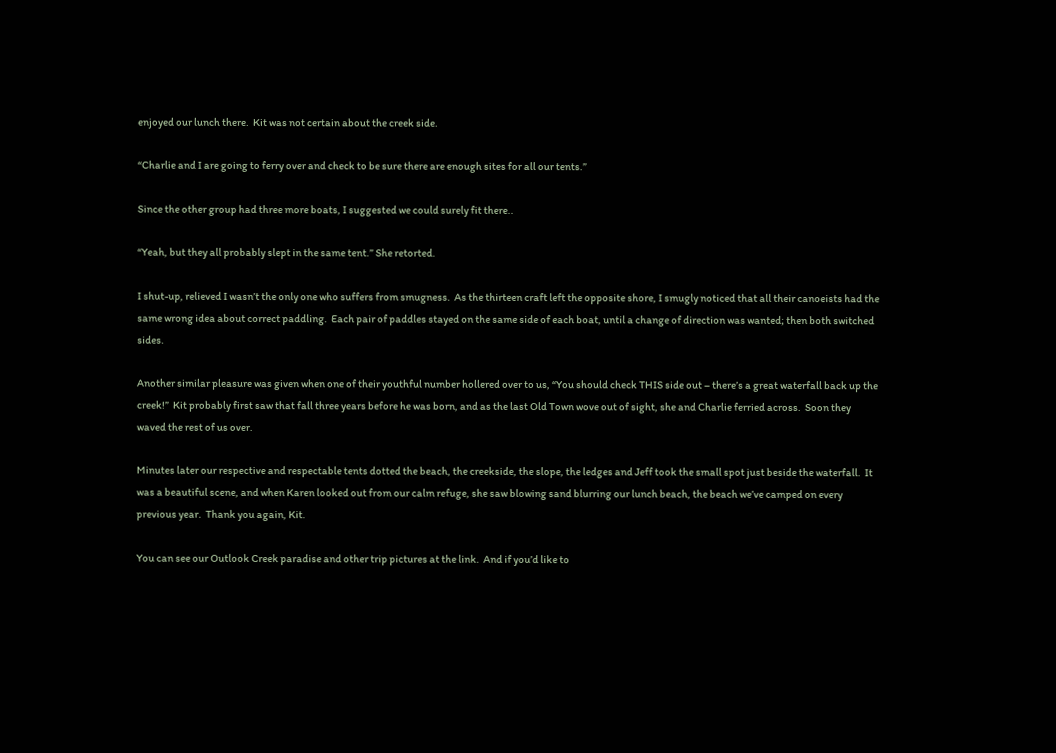enjoyed our lunch there.  Kit was not certain about the creek side.

“Charlie and I are going to ferry over and check to be sure there are enough sites for all our tents.”

Since the other group had three more boats, I suggested we could surely fit there..

“Yeah, but they all probably slept in the same tent.” She retorted.

I shut-up, relieved I wasn’t the only one who suffers from smugness.  As the thirteen craft left the opposite shore, I smugly noticed that all their canoeists had the same wrong idea about correct paddling.  Each pair of paddles stayed on the same side of each boat, until a change of direction was wanted; then both switched sides.

Another similar pleasure was given when one of their youthful number hollered over to us, “You should check THIS side out – there’s a great waterfall back up the creek!”  Kit probably first saw that fall three years before he was born, and as the last Old Town wove out of sight, she and Charlie ferried across.  Soon they waved the rest of us over.

Minutes later our respective and respectable tents dotted the beach, the creekside, the slope, the ledges and Jeff took the small spot just beside the waterfall.  It was a beautiful scene, and when Karen looked out from our calm refuge, she saw blowing sand blurring our lunch beach, the beach we’ve camped on every previous year.  Thank you again, Kit.

You can see our Outlook Creek paradise and other trip pictures at the link.  And if you’d like to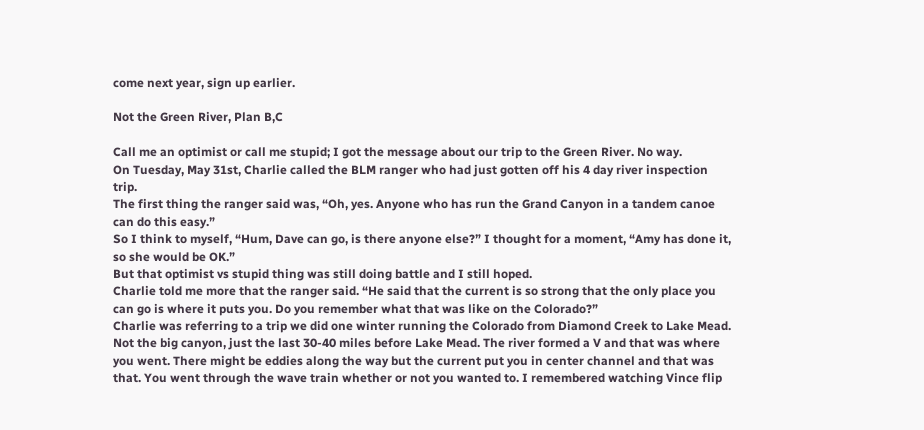come next year, sign up earlier.

Not the Green River, Plan B,C

Call me an optimist or call me stupid; I got the message about our trip to the Green River. No way.
On Tuesday, May 31st, Charlie called the BLM ranger who had just gotten off his 4 day river inspection trip.
The first thing the ranger said was, “Oh, yes. Anyone who has run the Grand Canyon in a tandem canoe can do this easy.”
So I think to myself, “Hum, Dave can go, is there anyone else?” I thought for a moment, “Amy has done it, so she would be OK.”
But that optimist vs stupid thing was still doing battle and I still hoped.
Charlie told me more that the ranger said. “He said that the current is so strong that the only place you can go is where it puts you. Do you remember what that was like on the Colorado?”
Charlie was referring to a trip we did one winter running the Colorado from Diamond Creek to Lake Mead. Not the big canyon, just the last 30-40 miles before Lake Mead. The river formed a V and that was where you went. There might be eddies along the way but the current put you in center channel and that was that. You went through the wave train whether or not you wanted to. I remembered watching Vince flip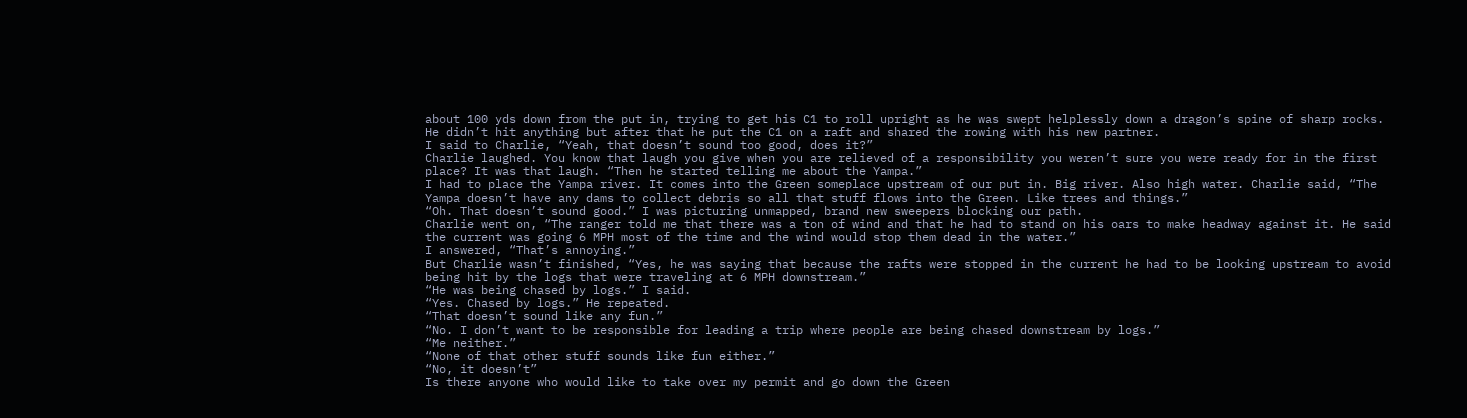about 100 yds down from the put in, trying to get his C1 to roll upright as he was swept helplessly down a dragon’s spine of sharp rocks. He didn’t hit anything but after that he put the C1 on a raft and shared the rowing with his new partner.
I said to Charlie, “Yeah, that doesn’t sound too good, does it?”
Charlie laughed. You know that laugh you give when you are relieved of a responsibility you weren’t sure you were ready for in the first place? It was that laugh. “Then he started telling me about the Yampa.”
I had to place the Yampa river. It comes into the Green someplace upstream of our put in. Big river. Also high water. Charlie said, “The Yampa doesn’t have any dams to collect debris so all that stuff flows into the Green. Like trees and things.”
“Oh. That doesn’t sound good.” I was picturing unmapped, brand new sweepers blocking our path.
Charlie went on, “The ranger told me that there was a ton of wind and that he had to stand on his oars to make headway against it. He said the current was going 6 MPH most of the time and the wind would stop them dead in the water.”
I answered, “That’s annoying.”
But Charlie wasn’t finished, “Yes, he was saying that because the rafts were stopped in the current he had to be looking upstream to avoid being hit by the logs that were traveling at 6 MPH downstream.”
“He was being chased by logs.” I said.
“Yes. Chased by logs.” He repeated.
“That doesn’t sound like any fun.”
“No. I don’t want to be responsible for leading a trip where people are being chased downstream by logs.”
“Me neither.”
“None of that other stuff sounds like fun either.”
“No, it doesn’t”
Is there anyone who would like to take over my permit and go down the Green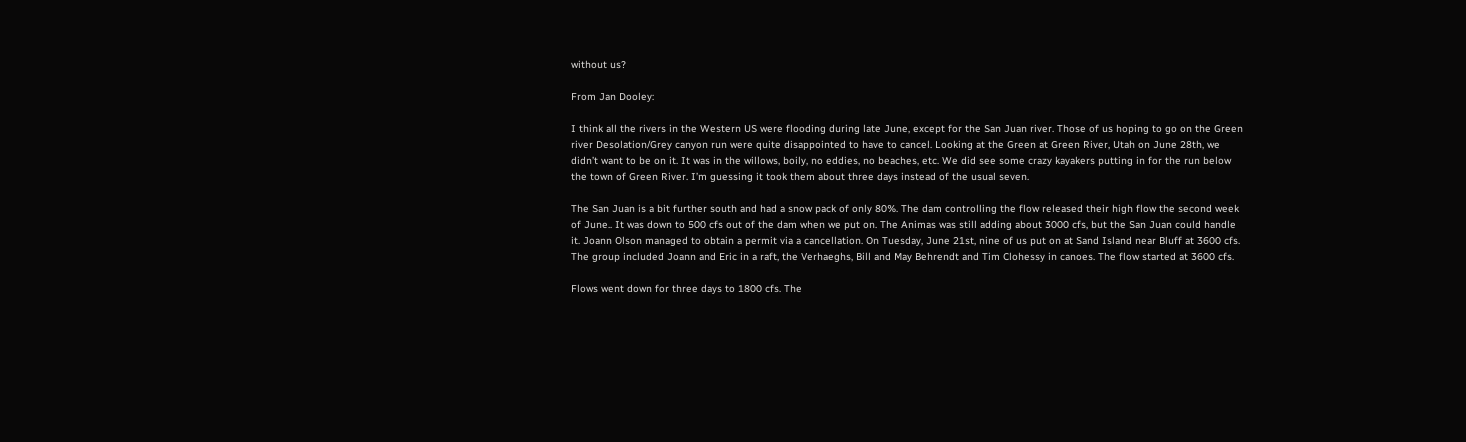without us?

From Jan Dooley:

I think all the rivers in the Western US were flooding during late June, except for the San Juan river. Those of us hoping to go on the Green river Desolation/Grey canyon run were quite disappointed to have to cancel. Looking at the Green at Green River, Utah on June 28th, we didn’t want to be on it. It was in the willows, boily, no eddies, no beaches, etc. We did see some crazy kayakers putting in for the run below the town of Green River. I’m guessing it took them about three days instead of the usual seven.

The San Juan is a bit further south and had a snow pack of only 80%. The dam controlling the flow released their high flow the second week of June.. It was down to 500 cfs out of the dam when we put on. The Animas was still adding about 3000 cfs, but the San Juan could handle it. Joann Olson managed to obtain a permit via a cancellation. On Tuesday, June 21st, nine of us put on at Sand Island near Bluff at 3600 cfs. The group included Joann and Eric in a raft, the Verhaeghs, Bill and May Behrendt and Tim Clohessy in canoes. The flow started at 3600 cfs.

Flows went down for three days to 1800 cfs. The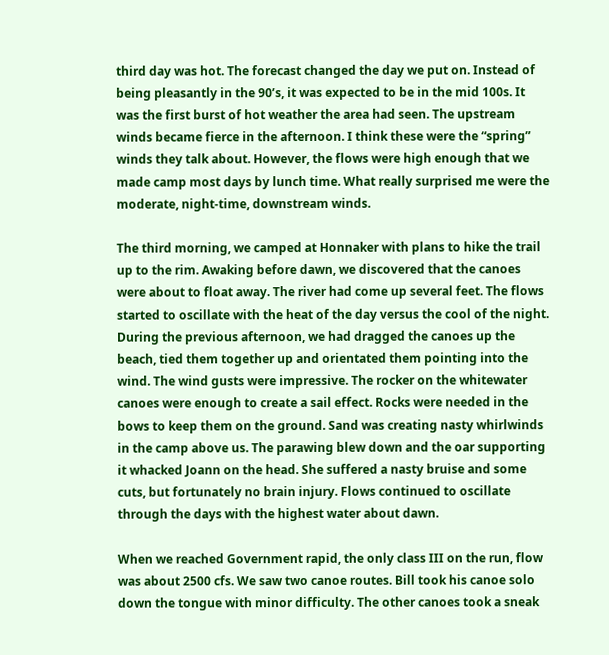third day was hot. The forecast changed the day we put on. Instead of being pleasantly in the 90’s, it was expected to be in the mid 100s. It was the first burst of hot weather the area had seen. The upstream winds became fierce in the afternoon. I think these were the “spring” winds they talk about. However, the flows were high enough that we made camp most days by lunch time. What really surprised me were the moderate, night-time, downstream winds.

The third morning, we camped at Honnaker with plans to hike the trail up to the rim. Awaking before dawn, we discovered that the canoes were about to float away. The river had come up several feet. The flows started to oscillate with the heat of the day versus the cool of the night. During the previous afternoon, we had dragged the canoes up the beach, tied them together up and orientated them pointing into the wind. The wind gusts were impressive. The rocker on the whitewater canoes were enough to create a sail effect. Rocks were needed in the bows to keep them on the ground. Sand was creating nasty whirlwinds in the camp above us. The parawing blew down and the oar supporting it whacked Joann on the head. She suffered a nasty bruise and some cuts, but fortunately no brain injury. Flows continued to oscillate through the days with the highest water about dawn.

When we reached Government rapid, the only class III on the run, flow was about 2500 cfs. We saw two canoe routes. Bill took his canoe solo down the tongue with minor difficulty. The other canoes took a sneak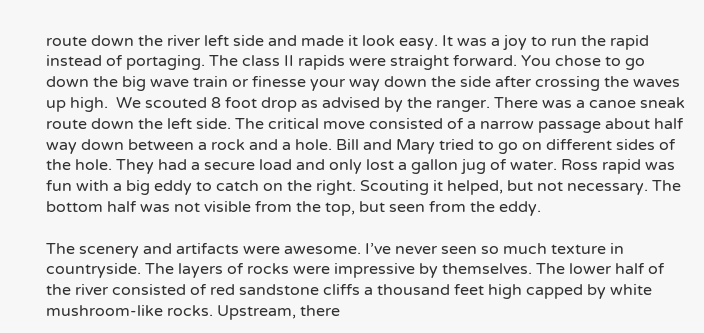route down the river left side and made it look easy. It was a joy to run the rapid instead of portaging. The class II rapids were straight forward. You chose to go down the big wave train or finesse your way down the side after crossing the waves up high.  We scouted 8 foot drop as advised by the ranger. There was a canoe sneak route down the left side. The critical move consisted of a narrow passage about half way down between a rock and a hole. Bill and Mary tried to go on different sides of the hole. They had a secure load and only lost a gallon jug of water. Ross rapid was fun with a big eddy to catch on the right. Scouting it helped, but not necessary. The bottom half was not visible from the top, but seen from the eddy.

The scenery and artifacts were awesome. I’ve never seen so much texture in countryside. The layers of rocks were impressive by themselves. The lower half of the river consisted of red sandstone cliffs a thousand feet high capped by white mushroom-like rocks. Upstream, there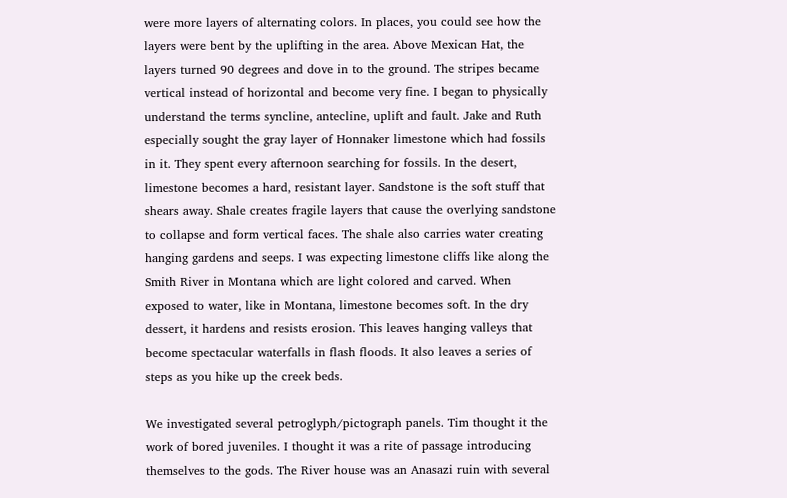were more layers of alternating colors. In places, you could see how the layers were bent by the uplifting in the area. Above Mexican Hat, the layers turned 90 degrees and dove in to the ground. The stripes became vertical instead of horizontal and become very fine. I began to physically understand the terms syncline, antecline, uplift and fault. Jake and Ruth especially sought the gray layer of Honnaker limestone which had fossils in it. They spent every afternoon searching for fossils. In the desert, limestone becomes a hard, resistant layer. Sandstone is the soft stuff that shears away. Shale creates fragile layers that cause the overlying sandstone to collapse and form vertical faces. The shale also carries water creating hanging gardens and seeps. I was expecting limestone cliffs like along the Smith River in Montana which are light colored and carved. When exposed to water, like in Montana, limestone becomes soft. In the dry dessert, it hardens and resists erosion. This leaves hanging valleys that become spectacular waterfalls in flash floods. It also leaves a series of steps as you hike up the creek beds.

We investigated several petroglyph/pictograph panels. Tim thought it the work of bored juveniles. I thought it was a rite of passage introducing themselves to the gods. The River house was an Anasazi ruin with several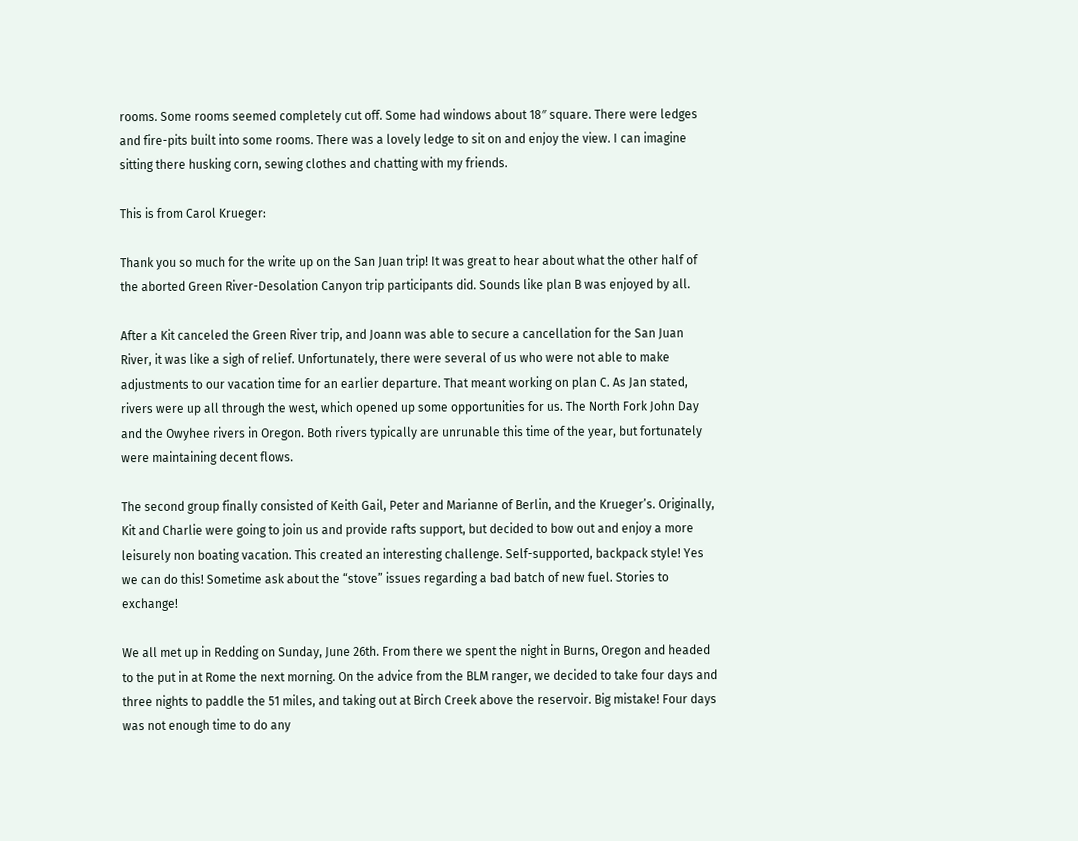rooms. Some rooms seemed completely cut off. Some had windows about 18″ square. There were ledges and fire-pits built into some rooms. There was a lovely ledge to sit on and enjoy the view. I can imagine sitting there husking corn, sewing clothes and chatting with my friends.

This is from Carol Krueger:

Thank you so much for the write up on the San Juan trip! It was great to hear about what the other half of the aborted Green River-Desolation Canyon trip participants did. Sounds like plan B was enjoyed by all.

After a Kit canceled the Green River trip, and Joann was able to secure a cancellation for the San Juan River, it was like a sigh of relief. Unfortunately, there were several of us who were not able to make adjustments to our vacation time for an earlier departure. That meant working on plan C. As Jan stated, rivers were up all through the west, which opened up some opportunities for us. The North Fork John Day and the Owyhee rivers in Oregon. Both rivers typically are unrunable this time of the year, but fortunately were maintaining decent flows.

The second group finally consisted of Keith Gail, Peter and Marianne of Berlin, and the Krueger’s. Originally, Kit and Charlie were going to join us and provide rafts support, but decided to bow out and enjoy a more leisurely non boating vacation. This created an interesting challenge. Self-supported, backpack style! Yes we can do this! Sometime ask about the “stove” issues regarding a bad batch of new fuel. Stories to exchange!

We all met up in Redding on Sunday, June 26th. From there we spent the night in Burns, Oregon and headed to the put in at Rome the next morning. On the advice from the BLM ranger, we decided to take four days and three nights to paddle the 51 miles, and taking out at Birch Creek above the reservoir. Big mistake! Four days was not enough time to do any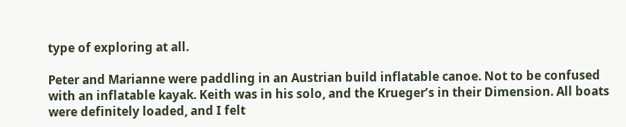type of exploring at all.

Peter and Marianne were paddling in an Austrian build inflatable canoe. Not to be confused with an inflatable kayak. Keith was in his solo, and the Krueger’s in their Dimension. All boats were definitely loaded, and I felt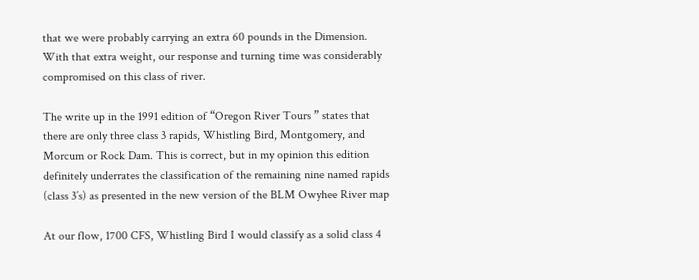that we were probably carrying an extra 60 pounds in the Dimension. With that extra weight, our response and turning time was considerably compromised on this class of river.

The write up in the 1991 edition of “Oregon River Tours ” states that there are only three class 3 rapids, Whistling Bird, Montgomery, and Morcum or Rock Dam. This is correct, but in my opinion this edition definitely underrates the classification of the remaining nine named rapids (class 3’s) as presented in the new version of the BLM Owyhee River map

At our flow, 1700 CFS, Whistling Bird I would classify as a solid class 4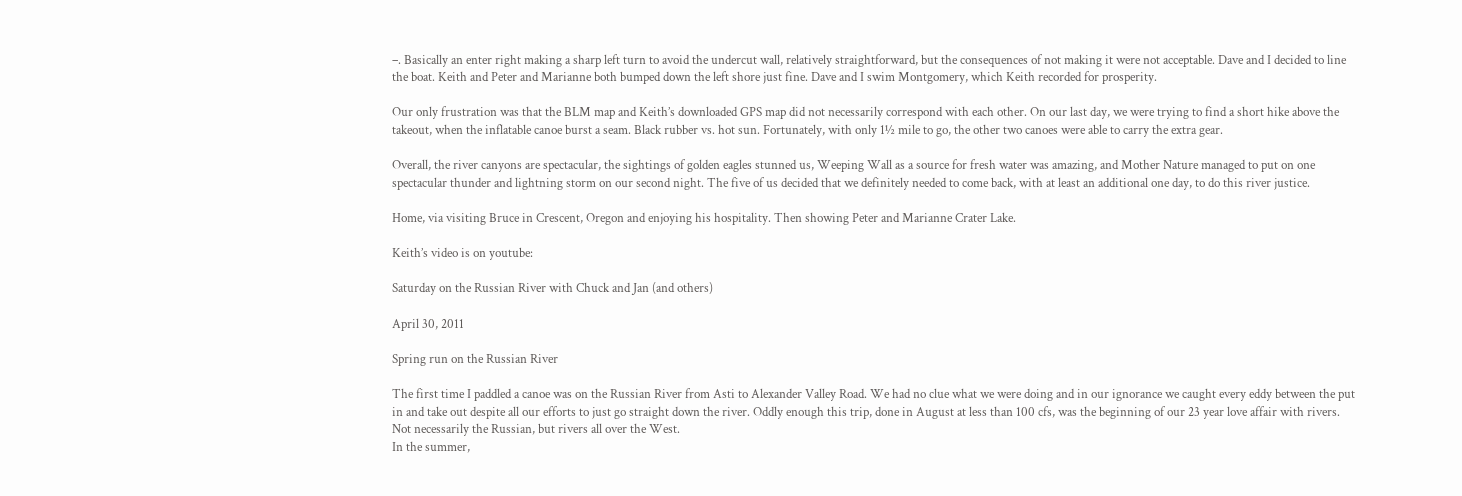–. Basically an enter right making a sharp left turn to avoid the undercut wall, relatively straightforward, but the consequences of not making it were not acceptable. Dave and I decided to line the boat. Keith and Peter and Marianne both bumped down the left shore just fine. Dave and I swim Montgomery, which Keith recorded for prosperity.

Our only frustration was that the BLM map and Keith’s downloaded GPS map did not necessarily correspond with each other. On our last day, we were trying to find a short hike above the takeout, when the inflatable canoe burst a seam. Black rubber vs. hot sun. Fortunately, with only 1½ mile to go, the other two canoes were able to carry the extra gear.

Overall, the river canyons are spectacular, the sightings of golden eagles stunned us, Weeping Wall as a source for fresh water was amazing, and Mother Nature managed to put on one spectacular thunder and lightning storm on our second night. The five of us decided that we definitely needed to come back, with at least an additional one day, to do this river justice.

Home, via visiting Bruce in Crescent, Oregon and enjoying his hospitality. Then showing Peter and Marianne Crater Lake.

Keith’s video is on youtube:

Saturday on the Russian River with Chuck and Jan (and others)

April 30, 2011

Spring run on the Russian River

The first time I paddled a canoe was on the Russian River from Asti to Alexander Valley Road. We had no clue what we were doing and in our ignorance we caught every eddy between the put in and take out despite all our efforts to just go straight down the river. Oddly enough this trip, done in August at less than 100 cfs, was the beginning of our 23 year love affair with rivers. Not necessarily the Russian, but rivers all over the West.
In the summer,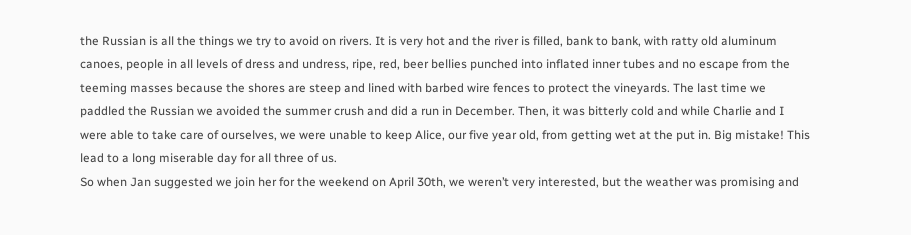the Russian is all the things we try to avoid on rivers. It is very hot and the river is filled, bank to bank, with ratty old aluminum canoes, people in all levels of dress and undress, ripe, red, beer bellies punched into inflated inner tubes and no escape from the teeming masses because the shores are steep and lined with barbed wire fences to protect the vineyards. The last time we paddled the Russian we avoided the summer crush and did a run in December. Then, it was bitterly cold and while Charlie and I were able to take care of ourselves, we were unable to keep Alice, our five year old, from getting wet at the put in. Big mistake! This lead to a long miserable day for all three of us.
So when Jan suggested we join her for the weekend on April 30th, we weren’t very interested, but the weather was promising and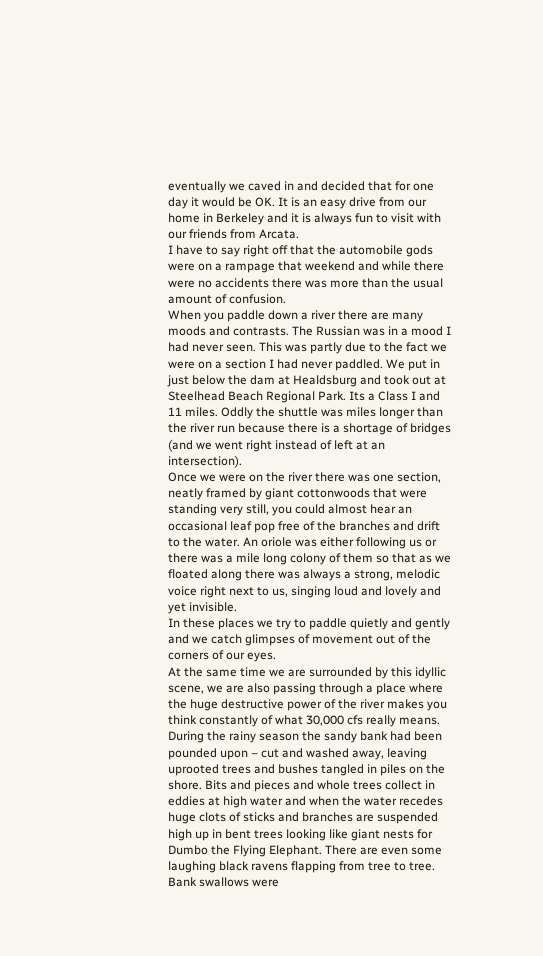eventually we caved in and decided that for one day it would be OK. It is an easy drive from our home in Berkeley and it is always fun to visit with our friends from Arcata.
I have to say right off that the automobile gods were on a rampage that weekend and while there were no accidents there was more than the usual amount of confusion.
When you paddle down a river there are many moods and contrasts. The Russian was in a mood I had never seen. This was partly due to the fact we were on a section I had never paddled. We put in just below the dam at Healdsburg and took out at Steelhead Beach Regional Park. Its a Class I and 11 miles. Oddly the shuttle was miles longer than the river run because there is a shortage of bridges (and we went right instead of left at an intersection).
Once we were on the river there was one section, neatly framed by giant cottonwoods that were standing very still, you could almost hear an occasional leaf pop free of the branches and drift to the water. An oriole was either following us or there was a mile long colony of them so that as we floated along there was always a strong, melodic voice right next to us, singing loud and lovely and yet invisible.
In these places we try to paddle quietly and gently and we catch glimpses of movement out of the corners of our eyes.
At the same time we are surrounded by this idyllic scene, we are also passing through a place where the huge destructive power of the river makes you think constantly of what 30,000 cfs really means. During the rainy season the sandy bank had been pounded upon – cut and washed away, leaving uprooted trees and bushes tangled in piles on the shore. Bits and pieces and whole trees collect in eddies at high water and when the water recedes huge clots of sticks and branches are suspended high up in bent trees looking like giant nests for Dumbo the Flying Elephant. There are even some laughing black ravens flapping from tree to tree.
Bank swallows were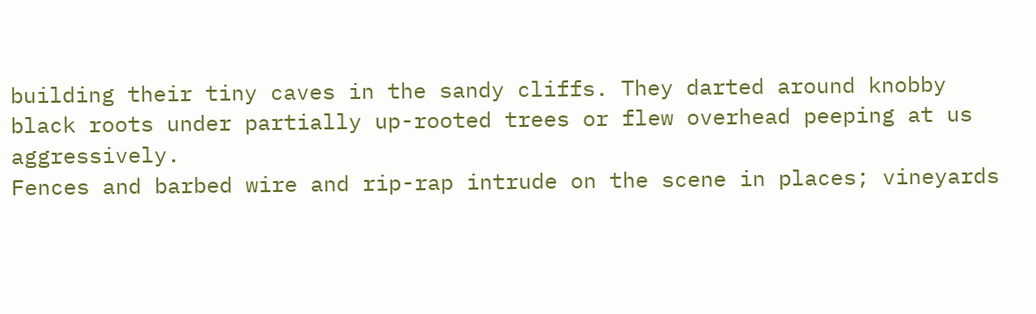building their tiny caves in the sandy cliffs. They darted around knobby black roots under partially up-rooted trees or flew overhead peeping at us aggressively.
Fences and barbed wire and rip-rap intrude on the scene in places; vineyards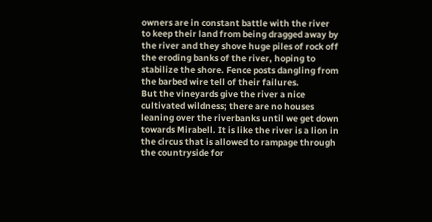owners are in constant battle with the river to keep their land from being dragged away by the river and they shove huge piles of rock off the eroding banks of the river, hoping to stabilize the shore. Fence posts dangling from the barbed wire tell of their failures.
But the vineyards give the river a nice cultivated wildness; there are no houses leaning over the riverbanks until we get down towards Mirabell. It is like the river is a lion in the circus that is allowed to rampage through the countryside for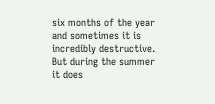six months of the year and sometimes it is incredibly destructive. But during the summer it does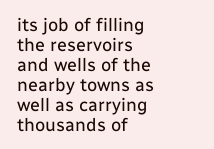its job of filling the reservoirs and wells of the nearby towns as well as carrying thousands of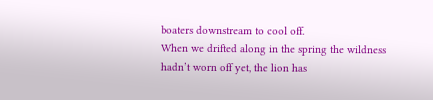boaters downstream to cool off.
When we drifted along in the spring the wildness hadn’t worn off yet, the lion has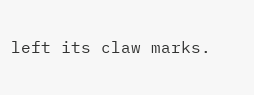left its claw marks.